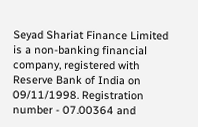Seyad Shariat Finance Limited is a non-banking financial company, registered with Reserve Bank of India on 09/11/1998. Registration number - 07.00364 and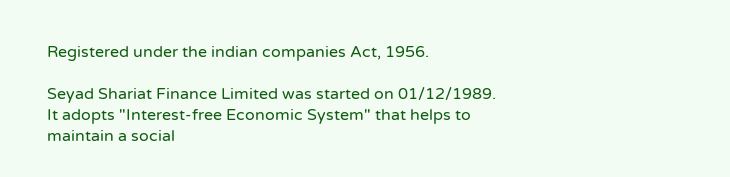Registered under the indian companies Act, 1956.

Seyad Shariat Finance Limited was started on 01/12/1989. It adopts "Interest-free Economic System" that helps to maintain a social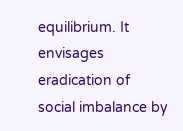equilibrium. It envisages eradication of social imbalance by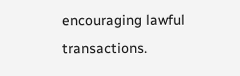encouraging lawful transactions.